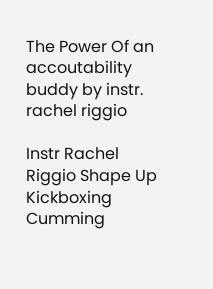The Power Of an accoutability buddy by instr. rachel riggio

Instr Rachel Riggio Shape Up Kickboxing Cumming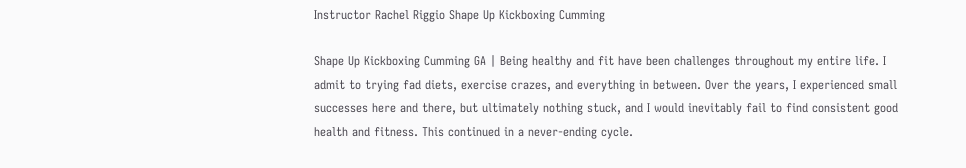Instructor Rachel Riggio Shape Up Kickboxing Cumming

Shape Up Kickboxing Cumming GA | Being healthy and fit have been challenges throughout my entire life. I admit to trying fad diets, exercise crazes, and everything in between. Over the years, I experienced small successes here and there, but ultimately nothing stuck, and I would inevitably fail to find consistent good health and fitness. This continued in a never-ending cycle.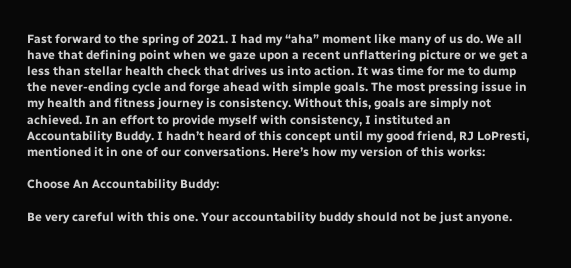Fast forward to the spring of 2021. I had my “aha” moment like many of us do. We all have that defining point when we gaze upon a recent unflattering picture or we get a less than stellar health check that drives us into action. It was time for me to dump the never-ending cycle and forge ahead with simple goals. The most pressing issue in my health and fitness journey is consistency. Without this, goals are simply not achieved. In an effort to provide myself with consistency, I instituted an Accountability Buddy. I hadn’t heard of this concept until my good friend, RJ LoPresti, mentioned it in one of our conversations. Here’s how my version of this works:

Choose An Accountability Buddy:

Be very careful with this one. Your accountability buddy should not be just anyone.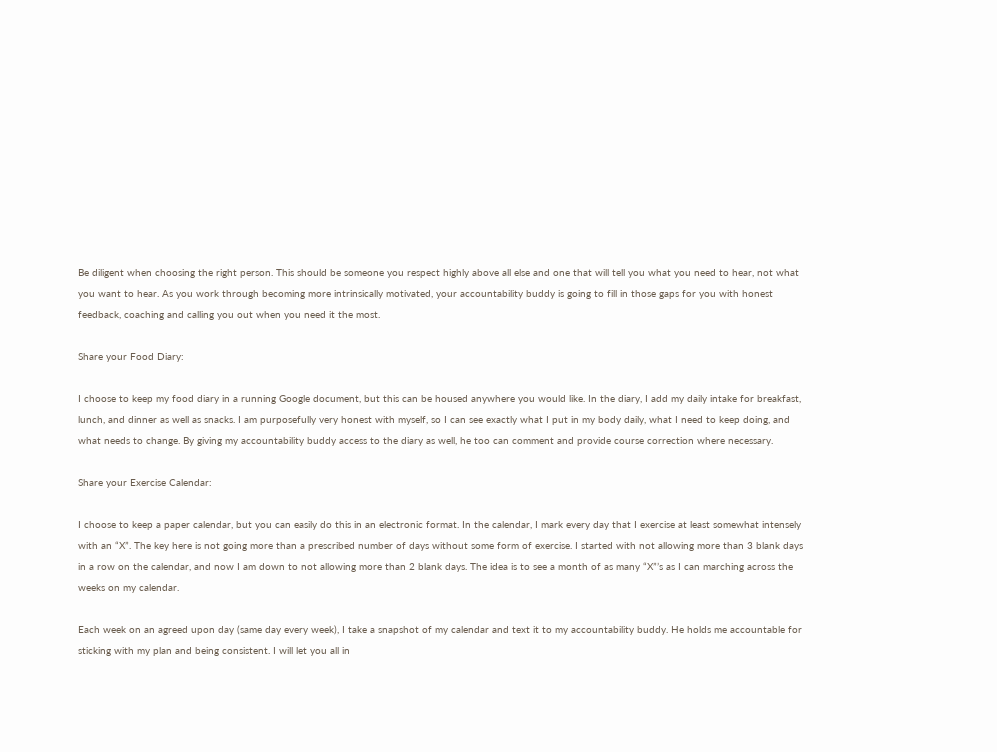Be diligent when choosing the right person. This should be someone you respect highly above all else and one that will tell you what you need to hear, not what you want to hear. As you work through becoming more intrinsically motivated, your accountability buddy is going to fill in those gaps for you with honest feedback, coaching and calling you out when you need it the most.

Share your Food Diary:

I choose to keep my food diary in a running Google document, but this can be housed anywhere you would like. In the diary, I add my daily intake for breakfast, lunch, and dinner as well as snacks. I am purposefully very honest with myself, so I can see exactly what I put in my body daily, what I need to keep doing, and what needs to change. By giving my accountability buddy access to the diary as well, he too can comment and provide course correction where necessary.

Share your Exercise Calendar:

I choose to keep a paper calendar, but you can easily do this in an electronic format. In the calendar, I mark every day that I exercise at least somewhat intensely with an “X”. The key here is not going more than a prescribed number of days without some form of exercise. I started with not allowing more than 3 blank days in a row on the calendar, and now I am down to not allowing more than 2 blank days. The idea is to see a month of as many “X”’s as I can marching across the weeks on my calendar.

Each week on an agreed upon day (same day every week), I take a snapshot of my calendar and text it to my accountability buddy. He holds me accountable for sticking with my plan and being consistent. I will let you all in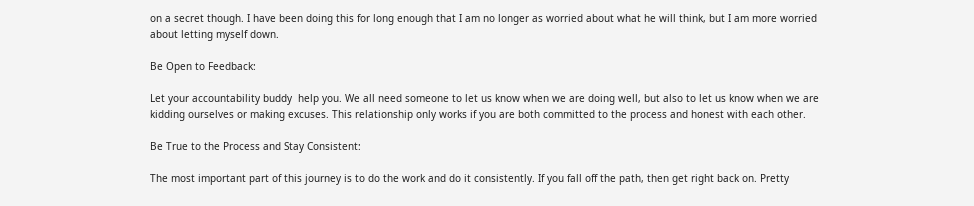on a secret though. I have been doing this for long enough that I am no longer as worried about what he will think, but I am more worried about letting myself down.

Be Open to Feedback:

Let your accountability buddy  help you. We all need someone to let us know when we are doing well, but also to let us know when we are kidding ourselves or making excuses. This relationship only works if you are both committed to the process and honest with each other.

Be True to the Process and Stay Consistent:

The most important part of this journey is to do the work and do it consistently. If you fall off the path, then get right back on. Pretty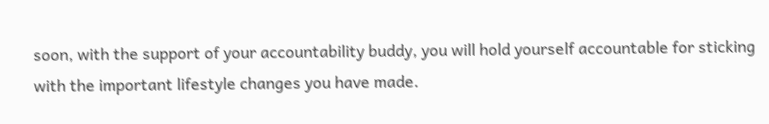soon, with the support of your accountability buddy, you will hold yourself accountable for sticking with the important lifestyle changes you have made.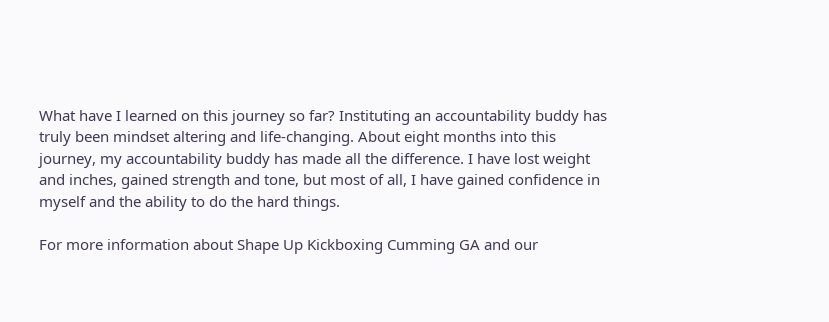What have I learned on this journey so far? Instituting an accountability buddy has truly been mindset altering and life-changing. About eight months into this journey, my accountability buddy has made all the difference. I have lost weight and inches, gained strength and tone, but most of all, I have gained confidence in myself and the ability to do the hard things.

For more information about Shape Up Kickboxing Cumming GA and our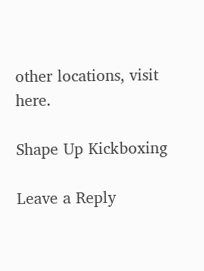other locations, visit here.

Shape Up Kickboxing

Leave a Reply